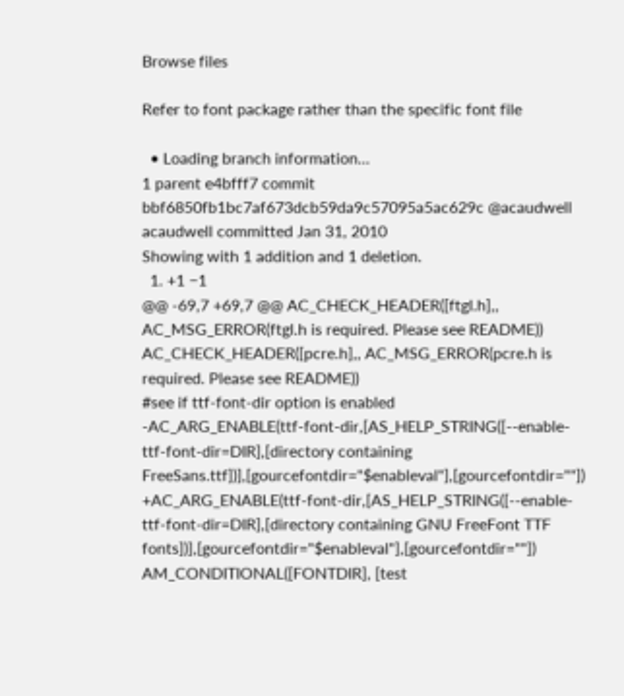Browse files

Refer to font package rather than the specific font file

  • Loading branch information...
1 parent e4bfff7 commit bbf6850fb1bc7af673dcb59da9c57095a5ac629c @acaudwell acaudwell committed Jan 31, 2010
Showing with 1 addition and 1 deletion.
  1. +1 −1
@@ -69,7 +69,7 @@ AC_CHECK_HEADER([ftgl.h],, AC_MSG_ERROR(ftgl.h is required. Please see README))
AC_CHECK_HEADER([pcre.h],, AC_MSG_ERROR(pcre.h is required. Please see README))
#see if ttf-font-dir option is enabled
-AC_ARG_ENABLE(ttf-font-dir,[AS_HELP_STRING([--enable-ttf-font-dir=DIR],[directory containing FreeSans.ttf])],[gourcefontdir="$enableval"],[gourcefontdir=""])
+AC_ARG_ENABLE(ttf-font-dir,[AS_HELP_STRING([--enable-ttf-font-dir=DIR],[directory containing GNU FreeFont TTF fonts])],[gourcefontdir="$enableval"],[gourcefontdir=""])
AM_CONDITIONAL([FONTDIR], [test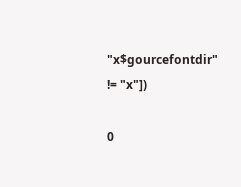"x$gourcefontdir" != "x"])

0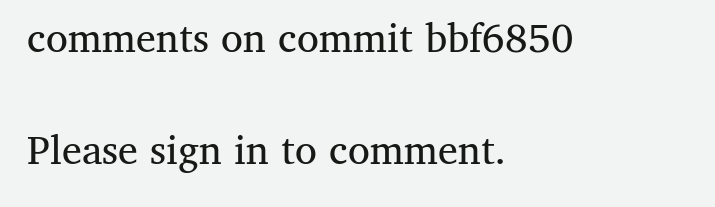comments on commit bbf6850

Please sign in to comment.